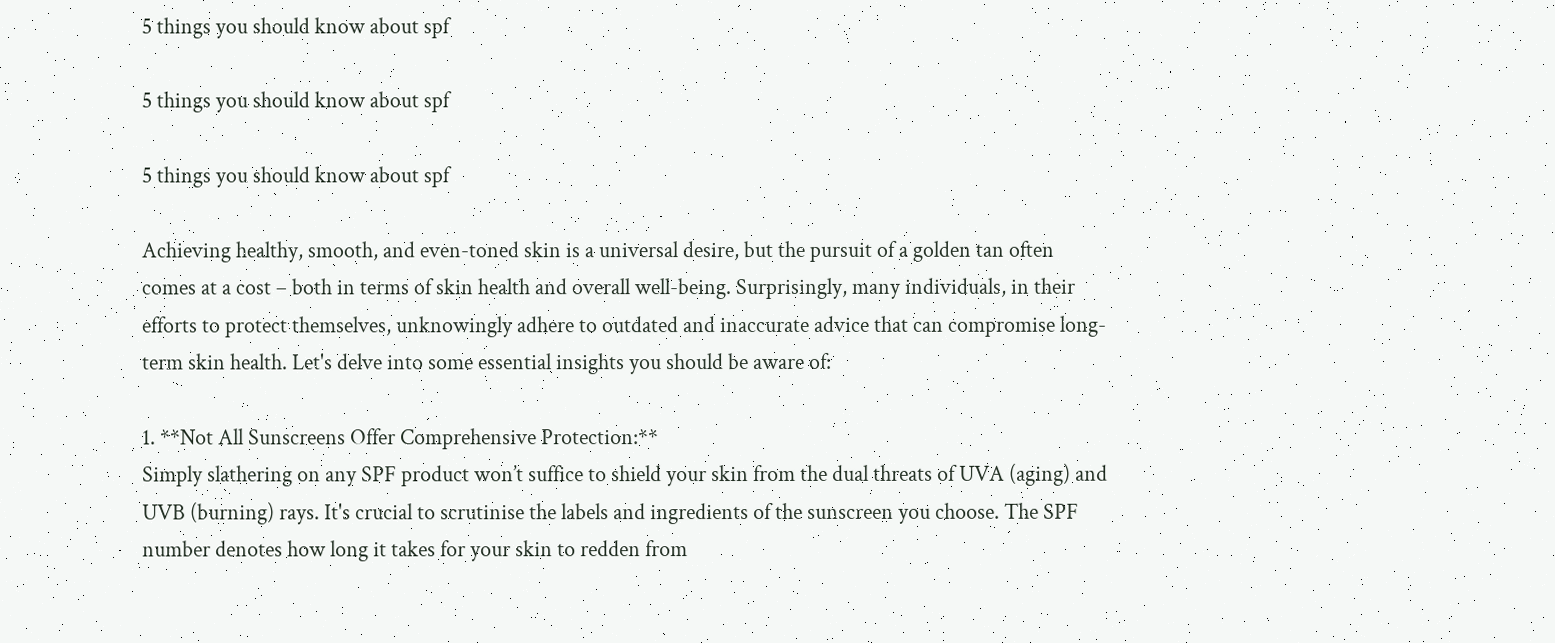5 things you should know about spf

5 things you should know about spf

5 things you should know about spf

Achieving healthy, smooth, and even-toned skin is a universal desire, but the pursuit of a golden tan often comes at a cost – both in terms of skin health and overall well-being. Surprisingly, many individuals, in their efforts to protect themselves, unknowingly adhere to outdated and inaccurate advice that can compromise long-term skin health. Let's delve into some essential insights you should be aware of:

1. **Not All Sunscreens Offer Comprehensive Protection:**
Simply slathering on any SPF product won’t suffice to shield your skin from the dual threats of UVA (aging) and UVB (burning) rays. It's crucial to scrutinise the labels and ingredients of the sunscreen you choose. The SPF number denotes how long it takes for your skin to redden from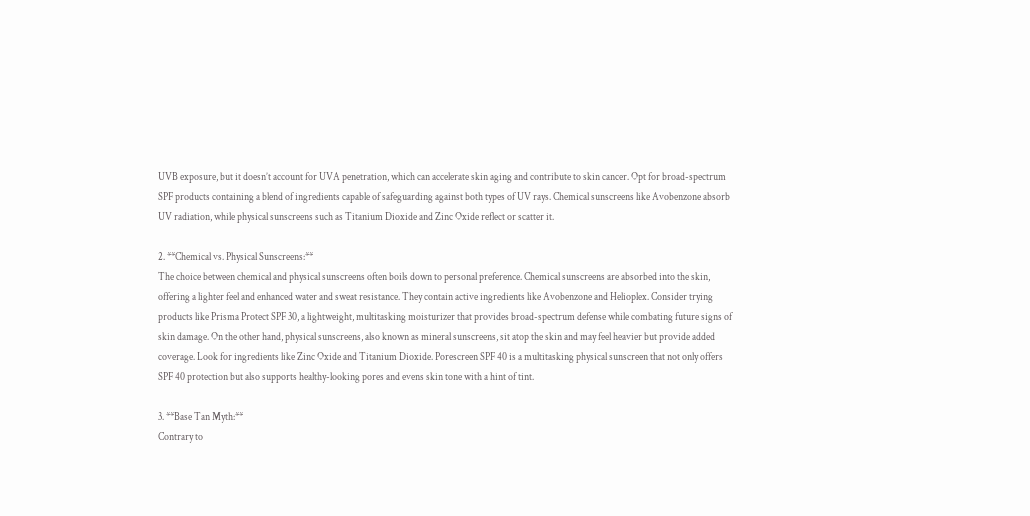UVB exposure, but it doesn’t account for UVA penetration, which can accelerate skin aging and contribute to skin cancer. Opt for broad-spectrum SPF products containing a blend of ingredients capable of safeguarding against both types of UV rays. Chemical sunscreens like Avobenzone absorb UV radiation, while physical sunscreens such as Titanium Dioxide and Zinc Oxide reflect or scatter it.

2. **Chemical vs. Physical Sunscreens:**
The choice between chemical and physical sunscreens often boils down to personal preference. Chemical sunscreens are absorbed into the skin, offering a lighter feel and enhanced water and sweat resistance. They contain active ingredients like Avobenzone and Helioplex. Consider trying products like Prisma Protect SPF 30, a lightweight, multitasking moisturizer that provides broad-spectrum defense while combating future signs of skin damage. On the other hand, physical sunscreens, also known as mineral sunscreens, sit atop the skin and may feel heavier but provide added coverage. Look for ingredients like Zinc Oxide and Titanium Dioxide. Porescreen SPF 40 is a multitasking physical sunscreen that not only offers SPF 40 protection but also supports healthy-looking pores and evens skin tone with a hint of tint.

3. **Base Tan Myth:**
Contrary to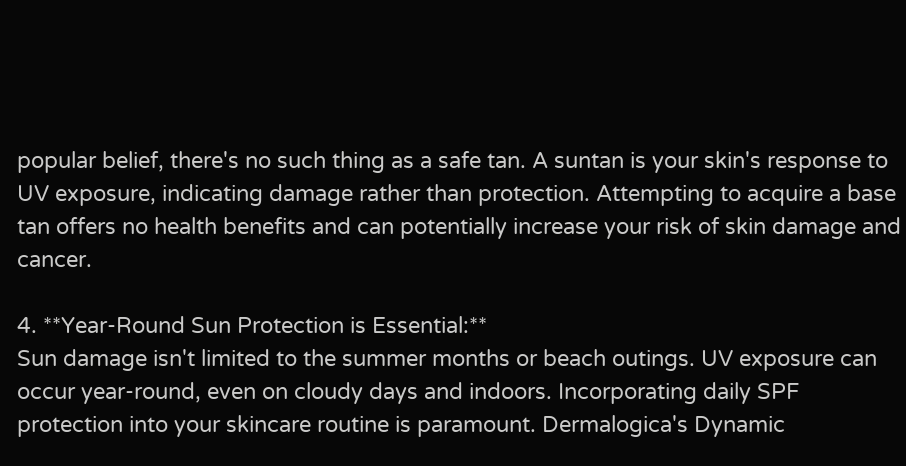popular belief, there's no such thing as a safe tan. A suntan is your skin's response to UV exposure, indicating damage rather than protection. Attempting to acquire a base tan offers no health benefits and can potentially increase your risk of skin damage and cancer.

4. **Year-Round Sun Protection is Essential:**
Sun damage isn't limited to the summer months or beach outings. UV exposure can occur year-round, even on cloudy days and indoors. Incorporating daily SPF protection into your skincare routine is paramount. Dermalogica's Dynamic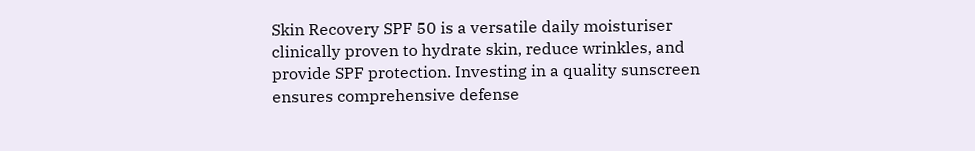Skin Recovery SPF 50 is a versatile daily moisturiser clinically proven to hydrate skin, reduce wrinkles, and provide SPF protection. Investing in a quality sunscreen ensures comprehensive defense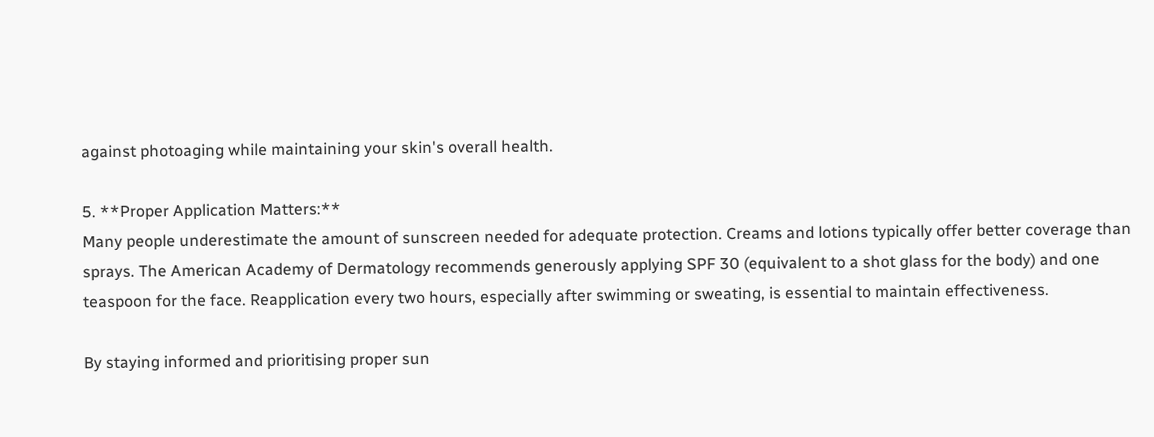against photoaging while maintaining your skin's overall health.

5. **Proper Application Matters:**
Many people underestimate the amount of sunscreen needed for adequate protection. Creams and lotions typically offer better coverage than sprays. The American Academy of Dermatology recommends generously applying SPF 30 (equivalent to a shot glass for the body) and one teaspoon for the face. Reapplication every two hours, especially after swimming or sweating, is essential to maintain effectiveness.

By staying informed and prioritising proper sun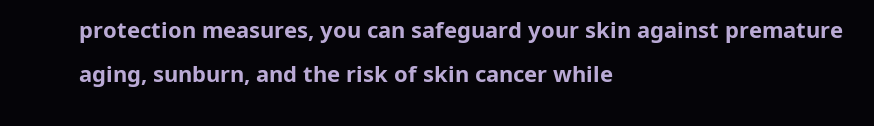protection measures, you can safeguard your skin against premature aging, sunburn, and the risk of skin cancer while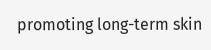promoting long-term skin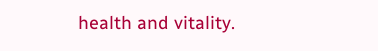health and vitality.